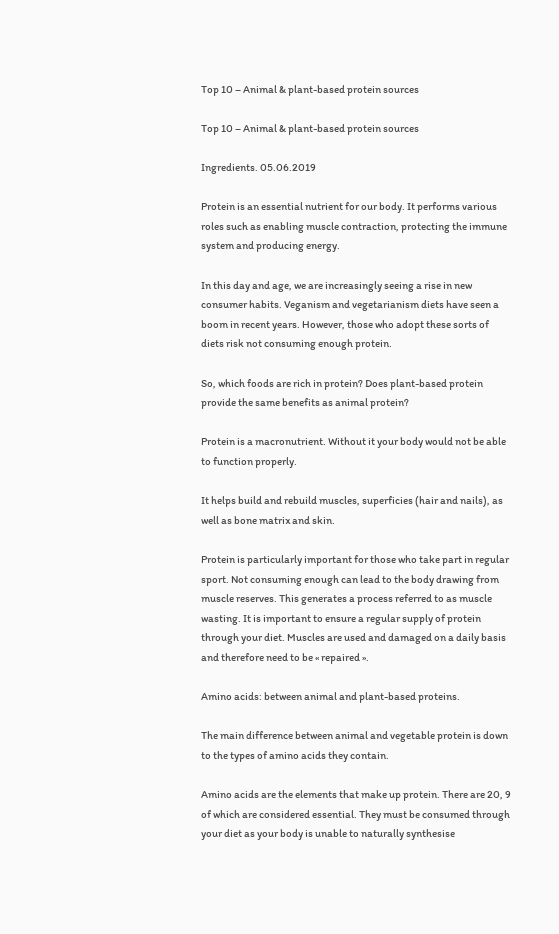Top 10 – Animal & plant-based protein sources

Top 10 – Animal & plant-based protein sources

Ingredients. 05.06.2019

Protein is an essential nutrient for our body. It performs various roles such as enabling muscle contraction, protecting the immune system and producing energy.

In this day and age, we are increasingly seeing a rise in new consumer habits. Veganism and vegetarianism diets have seen a boom in recent years. However, those who adopt these sorts of diets risk not consuming enough protein.

So, which foods are rich in protein? Does plant-based protein provide the same benefits as animal protein?

Protein is a macronutrient. Without it your body would not be able to function properly.

It helps build and rebuild muscles, superficies (hair and nails), as well as bone matrix and skin.

Protein is particularly important for those who take part in regular sport. Not consuming enough can lead to the body drawing from muscle reserves. This generates a process referred to as muscle wasting. It is important to ensure a regular supply of protein through your diet. Muscles are used and damaged on a daily basis and therefore need to be « repaired ».

Amino acids: between animal and plant-based proteins.

The main difference between animal and vegetable protein is down to the types of amino acids they contain.

Amino acids are the elements that make up protein. There are 20, 9 of which are considered essential. They must be consumed through your diet as your body is unable to naturally synthesise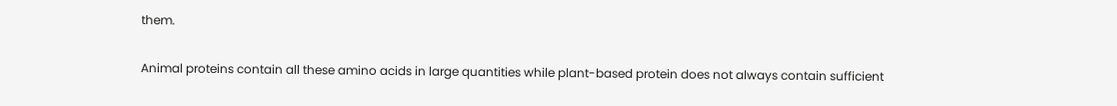them.

Animal proteins contain all these amino acids in large quantities while plant-based protein does not always contain sufficient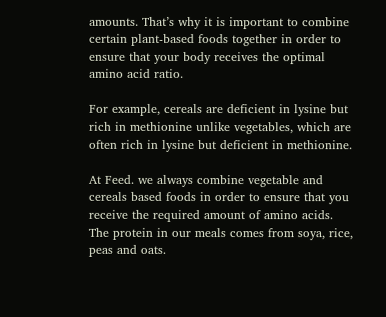amounts. That’s why it is important to combine certain plant-based foods together in order to ensure that your body receives the optimal amino acid ratio.

For example, cereals are deficient in lysine but rich in methionine unlike vegetables, which are often rich in lysine but deficient in methionine.

At Feed. we always combine vegetable and cereals based foods in order to ensure that you receive the required amount of amino acids. The protein in our meals comes from soya, rice, peas and oats.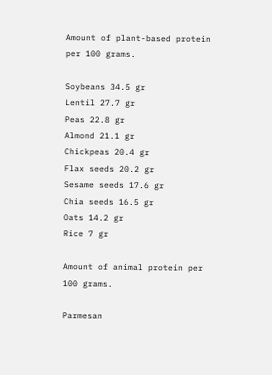Amount of plant-based protein per 100 grams.

Soybeans 34.5 gr
Lentil 27.7 gr
Peas 22.8 gr
Almond 21.1 gr
Chickpeas 20.4 gr
Flax seeds 20.2 gr
Sesame seeds 17.6 gr
Chia seeds 16.5 gr
Oats 14.2 gr
Rice 7 gr

Amount of animal protein per 100 grams.

Parmesan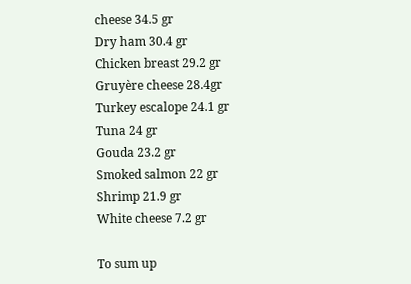cheese 34.5 gr
Dry ham 30.4 gr
Chicken breast 29.2 gr
Gruyère cheese 28.4gr
Turkey escalope 24.1 gr
Tuna 24 gr
Gouda 23.2 gr
Smoked salmon 22 gr
Shrimp 21.9 gr
White cheese 7.2 gr

To sum up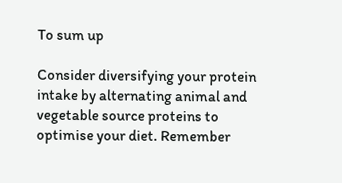To sum up

Consider diversifying your protein intake by alternating animal and vegetable source proteins to optimise your diet. Remember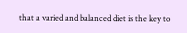that a varied and balanced diet is the key to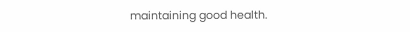maintaining good health.